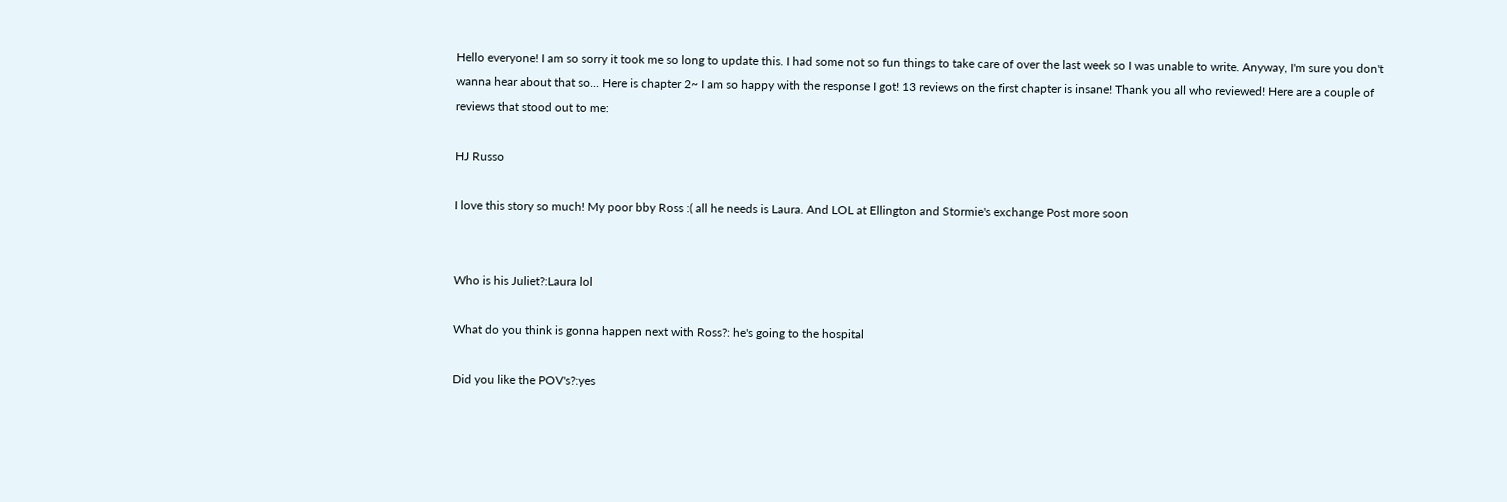Hello everyone! I am so sorry it took me so long to update this. I had some not so fun things to take care of over the last week so I was unable to write. Anyway, I'm sure you don't wanna hear about that so... Here is chapter 2~ I am so happy with the response I got! 13 reviews on the first chapter is insane! Thank you all who reviewed! Here are a couple of reviews that stood out to me:

HJ Russo

I love this story so much! My poor bby Ross :( all he needs is Laura. And LOL at Ellington and Stormie's exchange Post more soon


Who is his Juliet?:Laura lol

What do you think is gonna happen next with Ross?: he's going to the hospital

Did you like the POV's?:yes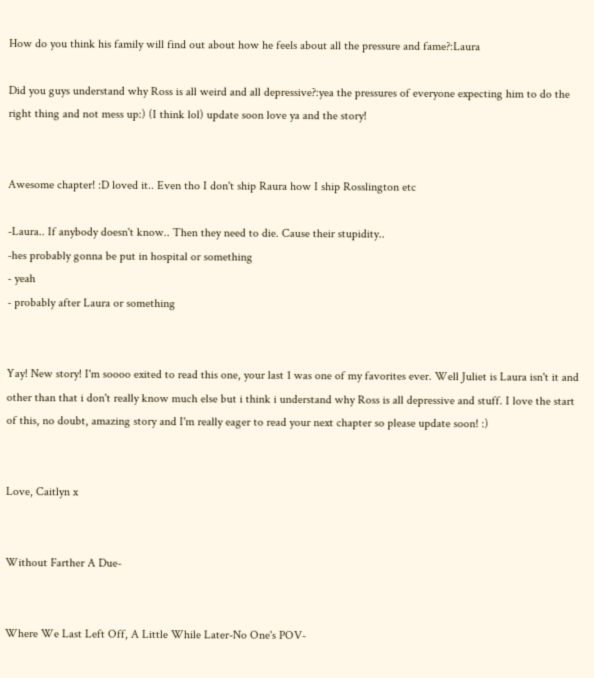How do you think his family will find out about how he feels about all the pressure and fame?:Laura

Did you guys understand why Ross is all weird and all depressive?:yea the pressures of everyone expecting him to do the right thing and not mess up:) (I think lol) update soon love ya and the story!


Awesome chapter! :D loved it.. Even tho I don't ship Raura how I ship Rosslington etc

-Laura.. If anybody doesn't know.. Then they need to die. Cause their stupidity..
-hes probably gonna be put in hospital or something
- yeah
- probably after Laura or something


Yay! New story! I'm soooo exited to read this one, your last 1 was one of my favorites ever. Well Juliet is Laura isn't it and other than that i don't really know much else but i think i understand why Ross is all depressive and stuff. I love the start of this, no doubt, amazing story and I'm really eager to read your next chapter so please update soon! :)


Love, Caitlyn x


Without Farther A Due-


Where We Last Left Off, A Little While Later-No One's POV-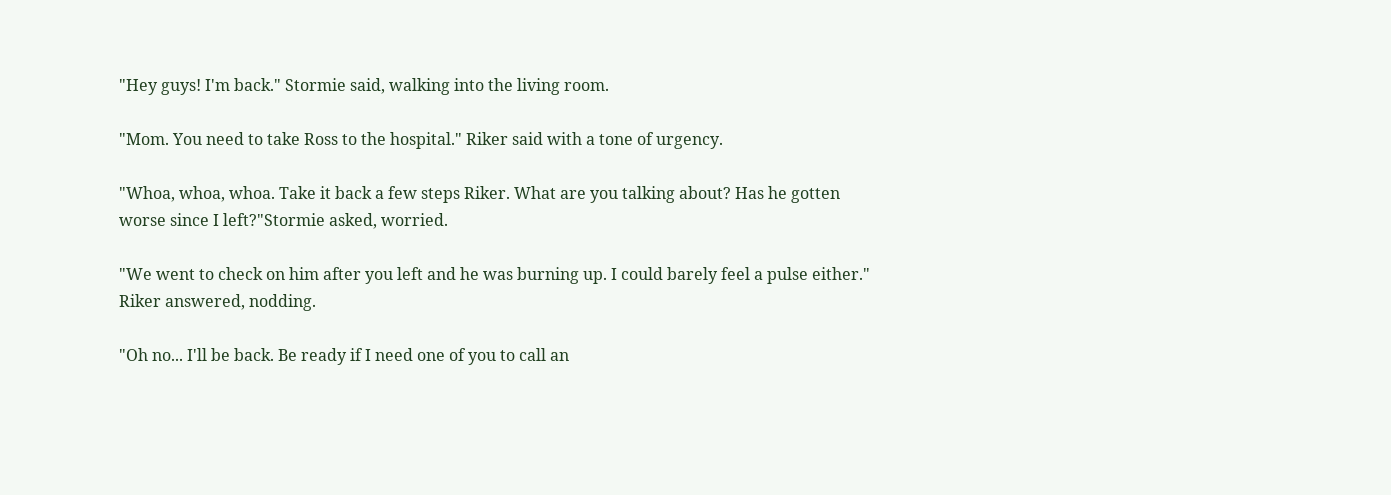"Hey guys! I'm back." Stormie said, walking into the living room.

"Mom. You need to take Ross to the hospital." Riker said with a tone of urgency.

"Whoa, whoa, whoa. Take it back a few steps Riker. What are you talking about? Has he gotten worse since I left?"Stormie asked, worried.

"We went to check on him after you left and he was burning up. I could barely feel a pulse either." Riker answered, nodding.

"Oh no... I'll be back. Be ready if I need one of you to call an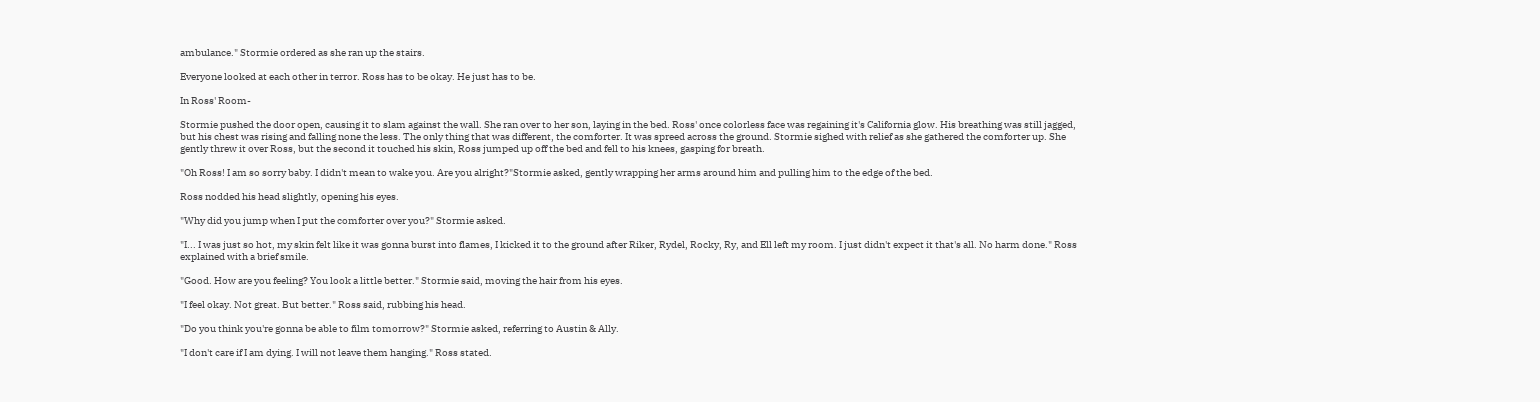ambulance." Stormie ordered as she ran up the stairs.

Everyone looked at each other in terror. Ross has to be okay. He just has to be.

In Ross' Room-

Stormie pushed the door open, causing it to slam against the wall. She ran over to her son, laying in the bed. Ross' once colorless face was regaining it's California glow. His breathing was still jagged, but his chest was rising and falling none the less. The only thing that was different, the comforter. It was spreed across the ground. Stormie sighed with relief as she gathered the comforter up. She gently threw it over Ross, but the second it touched his skin, Ross jumped up off the bed and fell to his knees, gasping for breath.

"Oh Ross! I am so sorry baby. I didn't mean to wake you. Are you alright?"Stormie asked, gently wrapping her arms around him and pulling him to the edge of the bed.

Ross nodded his head slightly, opening his eyes.

"Why did you jump when I put the comforter over you?" Stormie asked.

"I... I was just so hot, my skin felt like it was gonna burst into flames, I kicked it to the ground after Riker, Rydel, Rocky, Ry, and Ell left my room. I just didn't expect it that's all. No harm done." Ross explained with a brief smile.

"Good. How are you feeling? You look a little better." Stormie said, moving the hair from his eyes.

"I feel okay. Not great. But better." Ross said, rubbing his head.

"Do you think you're gonna be able to film tomorrow?" Stormie asked, referring to Austin & Ally.

"I don't care if I am dying. I will not leave them hanging." Ross stated.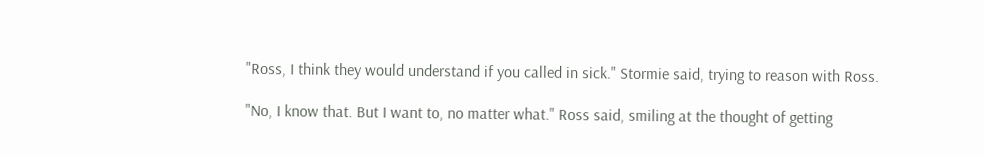"Ross, I think they would understand if you called in sick." Stormie said, trying to reason with Ross.

"No, I know that. But I want to, no matter what." Ross said, smiling at the thought of getting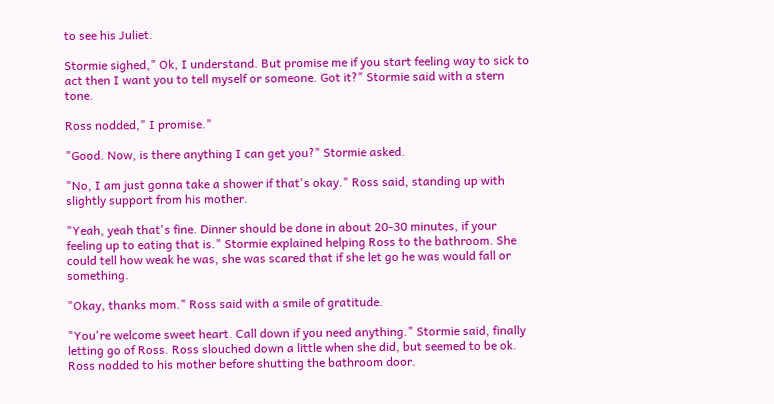to see his Juliet.

Stormie sighed," Ok, I understand. But promise me if you start feeling way to sick to act then I want you to tell myself or someone. Got it?" Stormie said with a stern tone.

Ross nodded," I promise."

"Good. Now, is there anything I can get you?" Stormie asked.

"No, I am just gonna take a shower if that's okay." Ross said, standing up with slightly support from his mother.

"Yeah, yeah that's fine. Dinner should be done in about 20-30 minutes, if your feeling up to eating that is." Stormie explained helping Ross to the bathroom. She could tell how weak he was, she was scared that if she let go he was would fall or something.

"Okay, thanks mom." Ross said with a smile of gratitude.

"You're welcome sweet heart. Call down if you need anything." Stormie said, finally letting go of Ross. Ross slouched down a little when she did, but seemed to be ok. Ross nodded to his mother before shutting the bathroom door.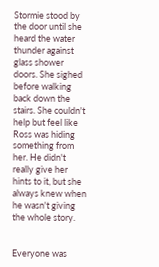Stormie stood by the door until she heard the water thunder against glass shower doors. She sighed before walking back down the stairs. She couldn't help but feel like Ross was hiding something from her. He didn't really give her hints to it, but she always knew when he wasn't giving the whole story.


Everyone was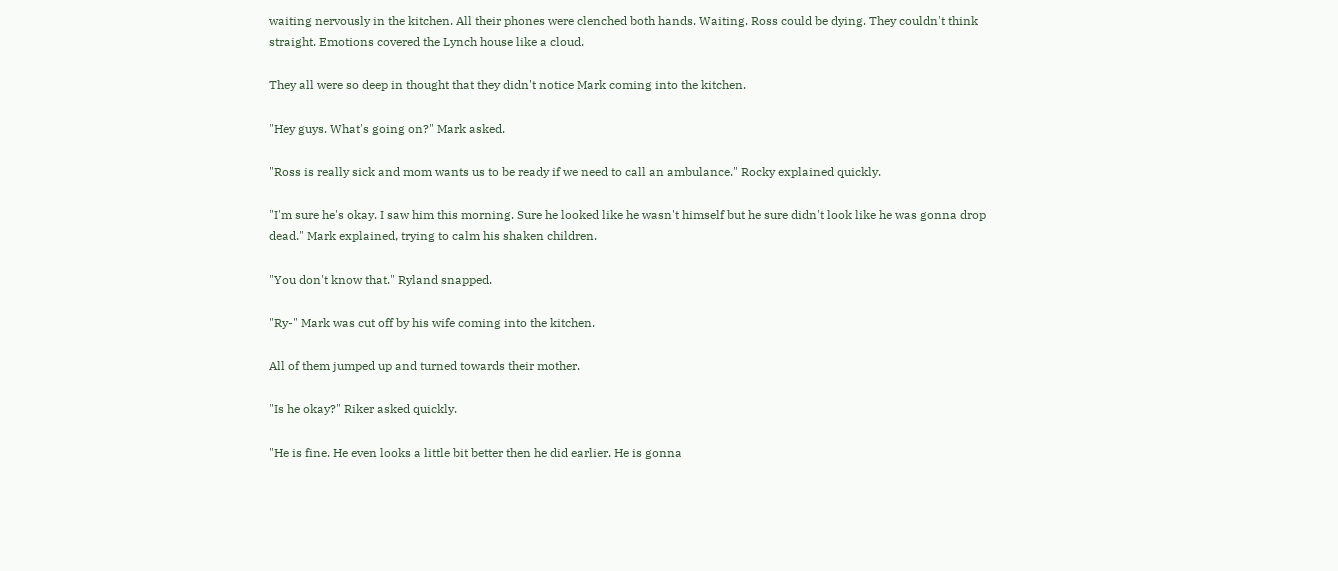waiting nervously in the kitchen. All their phones were clenched both hands. Waiting. Ross could be dying. They couldn't think straight. Emotions covered the Lynch house like a cloud.

They all were so deep in thought that they didn't notice Mark coming into the kitchen.

"Hey guys. What's going on?" Mark asked.

"Ross is really sick and mom wants us to be ready if we need to call an ambulance." Rocky explained quickly.

"I'm sure he's okay. I saw him this morning. Sure he looked like he wasn't himself but he sure didn't look like he was gonna drop dead." Mark explained, trying to calm his shaken children.

"You don't know that." Ryland snapped.

"Ry-" Mark was cut off by his wife coming into the kitchen.

All of them jumped up and turned towards their mother.

"Is he okay?" Riker asked quickly.

"He is fine. He even looks a little bit better then he did earlier. He is gonna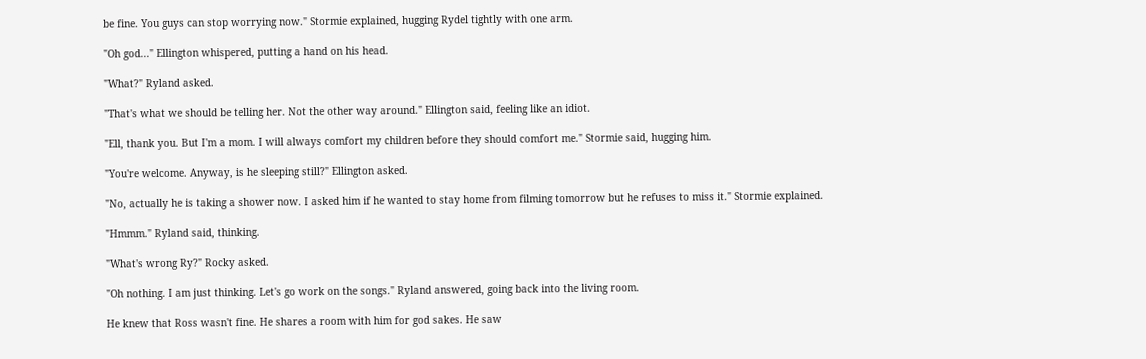be fine. You guys can stop worrying now." Stormie explained, hugging Rydel tightly with one arm.

"Oh god..." Ellington whispered, putting a hand on his head.

"What?" Ryland asked.

"That's what we should be telling her. Not the other way around." Ellington said, feeling like an idiot.

"Ell, thank you. But I'm a mom. I will always comfort my children before they should comfort me." Stormie said, hugging him.

"You're welcome. Anyway, is he sleeping still?" Ellington asked.

"No, actually he is taking a shower now. I asked him if he wanted to stay home from filming tomorrow but he refuses to miss it." Stormie explained.

"Hmmm." Ryland said, thinking.

"What's wrong Ry?" Rocky asked.

"Oh nothing. I am just thinking. Let's go work on the songs." Ryland answered, going back into the living room.

He knew that Ross wasn't fine. He shares a room with him for god sakes. He saw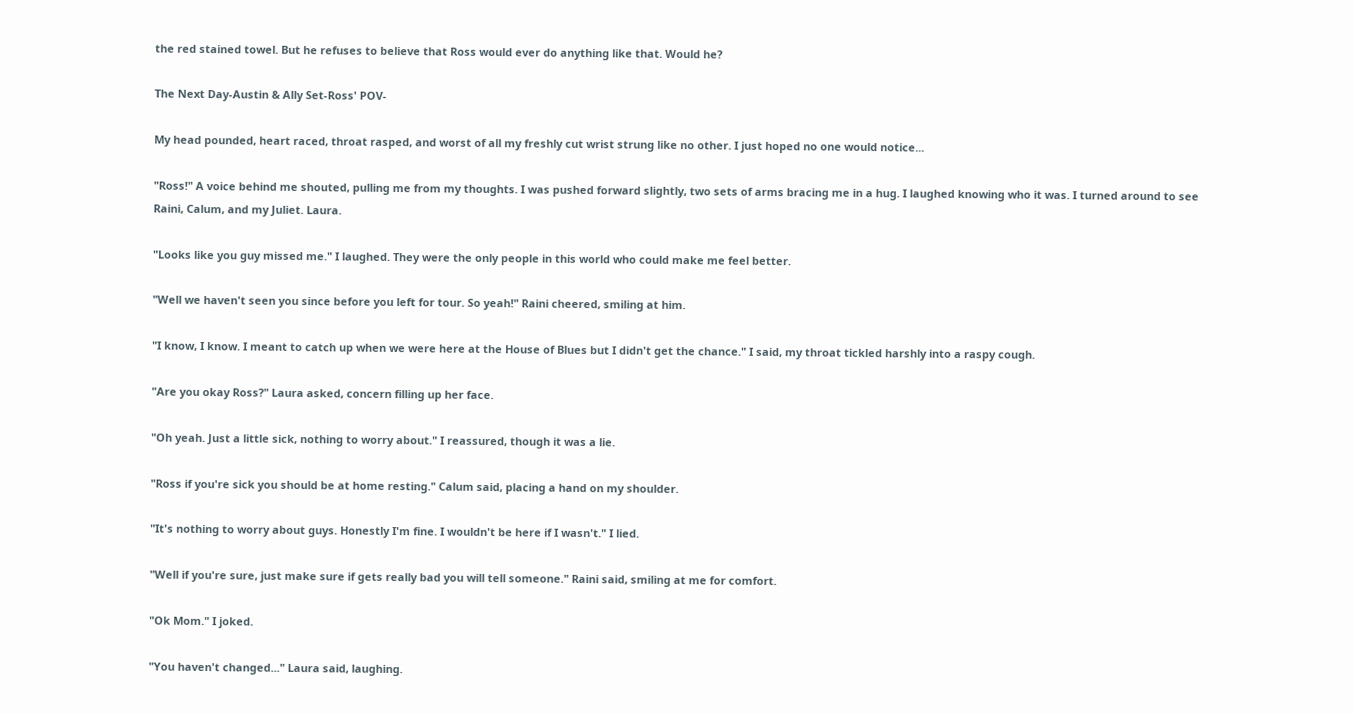the red stained towel. But he refuses to believe that Ross would ever do anything like that. Would he?

The Next Day-Austin & Ally Set-Ross' POV-

My head pounded, heart raced, throat rasped, and worst of all my freshly cut wrist strung like no other. I just hoped no one would notice...

"Ross!" A voice behind me shouted, pulling me from my thoughts. I was pushed forward slightly, two sets of arms bracing me in a hug. I laughed knowing who it was. I turned around to see Raini, Calum, and my Juliet. Laura.

"Looks like you guy missed me." I laughed. They were the only people in this world who could make me feel better.

"Well we haven't seen you since before you left for tour. So yeah!" Raini cheered, smiling at him.

"I know, I know. I meant to catch up when we were here at the House of Blues but I didn't get the chance." I said, my throat tickled harshly into a raspy cough.

"Are you okay Ross?" Laura asked, concern filling up her face.

"Oh yeah. Just a little sick, nothing to worry about." I reassured, though it was a lie.

"Ross if you're sick you should be at home resting." Calum said, placing a hand on my shoulder.

"It's nothing to worry about guys. Honestly I'm fine. I wouldn't be here if I wasn't." I lied.

"Well if you're sure, just make sure if gets really bad you will tell someone." Raini said, smiling at me for comfort.

"Ok Mom." I joked.

"You haven't changed..." Laura said, laughing.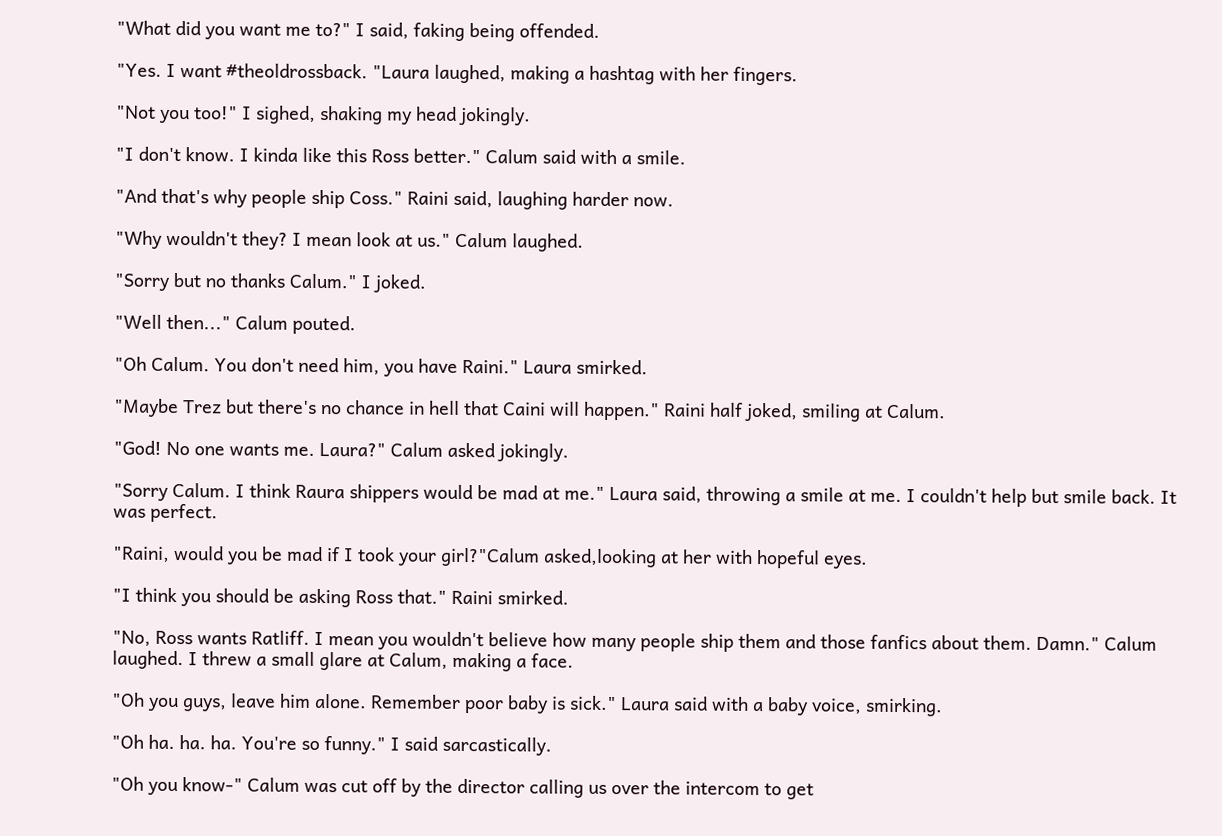"What did you want me to?" I said, faking being offended.

"Yes. I want #theoldrossback. "Laura laughed, making a hashtag with her fingers.

"Not you too!" I sighed, shaking my head jokingly.

"I don't know. I kinda like this Ross better." Calum said with a smile.

"And that's why people ship Coss." Raini said, laughing harder now.

"Why wouldn't they? I mean look at us." Calum laughed.

"Sorry but no thanks Calum." I joked.

"Well then..." Calum pouted.

"Oh Calum. You don't need him, you have Raini." Laura smirked.

"Maybe Trez but there's no chance in hell that Caini will happen." Raini half joked, smiling at Calum.

"God! No one wants me. Laura?" Calum asked jokingly.

"Sorry Calum. I think Raura shippers would be mad at me." Laura said, throwing a smile at me. I couldn't help but smile back. It was perfect.

"Raini, would you be mad if I took your girl?"Calum asked,looking at her with hopeful eyes.

"I think you should be asking Ross that." Raini smirked.

"No, Ross wants Ratliff. I mean you wouldn't believe how many people ship them and those fanfics about them. Damn." Calum laughed. I threw a small glare at Calum, making a face.

"Oh you guys, leave him alone. Remember poor baby is sick." Laura said with a baby voice, smirking.

"Oh ha. ha. ha. You're so funny." I said sarcastically.

"Oh you know-" Calum was cut off by the director calling us over the intercom to get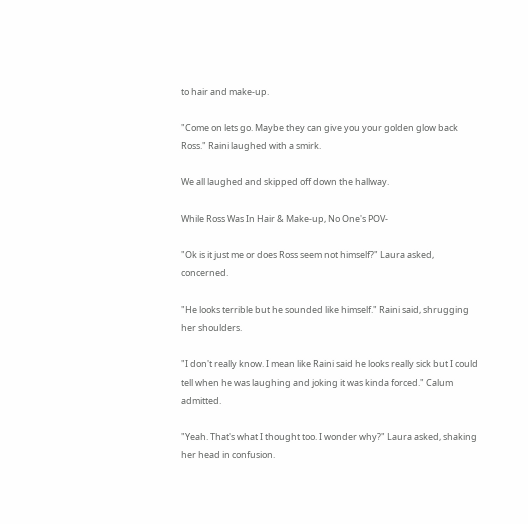to hair and make-up.

"Come on lets go. Maybe they can give you your golden glow back Ross." Raini laughed with a smirk.

We all laughed and skipped off down the hallway.

While Ross Was In Hair & Make-up, No One's POV-

"Ok is it just me or does Ross seem not himself?" Laura asked, concerned.

"He looks terrible but he sounded like himself." Raini said, shrugging her shoulders.

"I don't really know. I mean like Raini said he looks really sick but I could tell when he was laughing and joking it was kinda forced." Calum admitted.

"Yeah. That's what I thought too. I wonder why?" Laura asked, shaking her head in confusion.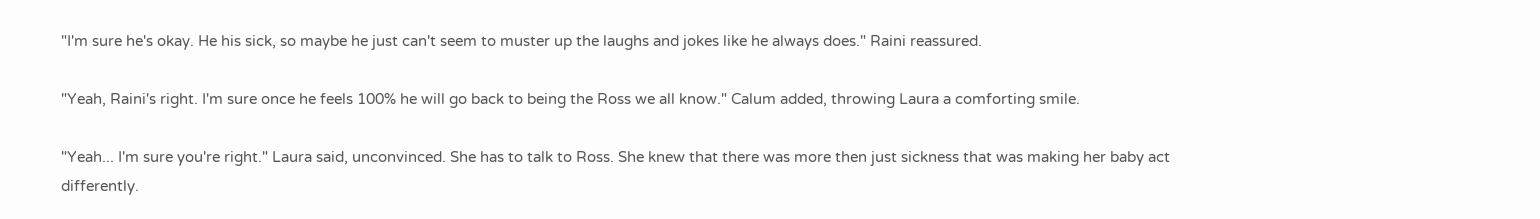"I'm sure he's okay. He his sick, so maybe he just can't seem to muster up the laughs and jokes like he always does." Raini reassured.

"Yeah, Raini's right. I'm sure once he feels 100% he will go back to being the Ross we all know." Calum added, throwing Laura a comforting smile.

"Yeah... I'm sure you're right." Laura said, unconvinced. She has to talk to Ross. She knew that there was more then just sickness that was making her baby act differently.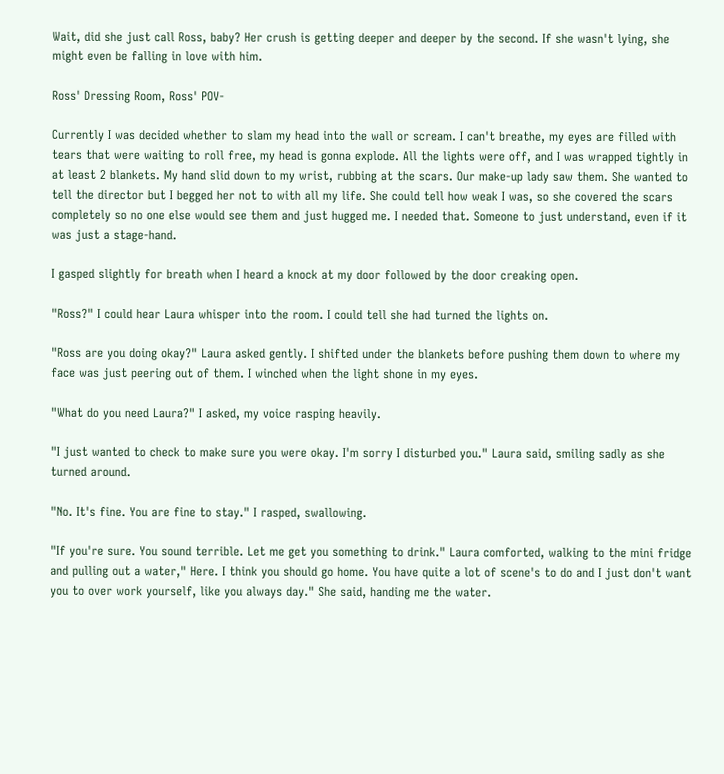Wait, did she just call Ross, baby? Her crush is getting deeper and deeper by the second. If she wasn't lying, she might even be falling in love with him.

Ross' Dressing Room, Ross' POV-

Currently I was decided whether to slam my head into the wall or scream. I can't breathe, my eyes are filled with tears that were waiting to roll free, my head is gonna explode. All the lights were off, and I was wrapped tightly in at least 2 blankets. My hand slid down to my wrist, rubbing at the scars. Our make-up lady saw them. She wanted to tell the director but I begged her not to with all my life. She could tell how weak I was, so she covered the scars completely so no one else would see them and just hugged me. I needed that. Someone to just understand, even if it was just a stage-hand.

I gasped slightly for breath when I heard a knock at my door followed by the door creaking open.

"Ross?" I could hear Laura whisper into the room. I could tell she had turned the lights on.

"Ross are you doing okay?" Laura asked gently. I shifted under the blankets before pushing them down to where my face was just peering out of them. I winched when the light shone in my eyes.

"What do you need Laura?" I asked, my voice rasping heavily.

"I just wanted to check to make sure you were okay. I'm sorry I disturbed you." Laura said, smiling sadly as she turned around.

"No. It's fine. You are fine to stay." I rasped, swallowing.

"If you're sure. You sound terrible. Let me get you something to drink." Laura comforted, walking to the mini fridge and pulling out a water," Here. I think you should go home. You have quite a lot of scene's to do and I just don't want you to over work yourself, like you always day." She said, handing me the water.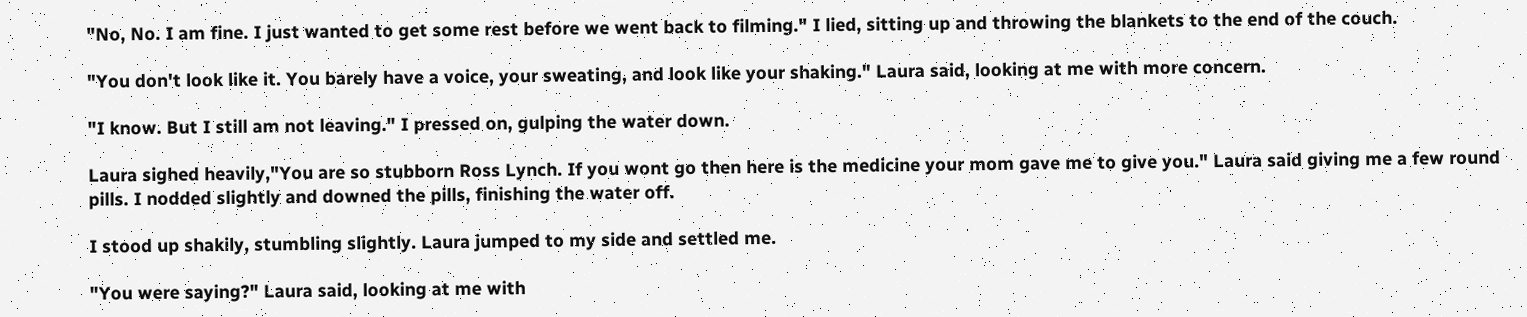"No, No. I am fine. I just wanted to get some rest before we went back to filming." I lied, sitting up and throwing the blankets to the end of the couch.

"You don't look like it. You barely have a voice, your sweating, and look like your shaking." Laura said, looking at me with more concern.

"I know. But I still am not leaving." I pressed on, gulping the water down.

Laura sighed heavily,"You are so stubborn Ross Lynch. If you wont go then here is the medicine your mom gave me to give you." Laura said giving me a few round pills. I nodded slightly and downed the pills, finishing the water off.

I stood up shakily, stumbling slightly. Laura jumped to my side and settled me.

"You were saying?" Laura said, looking at me with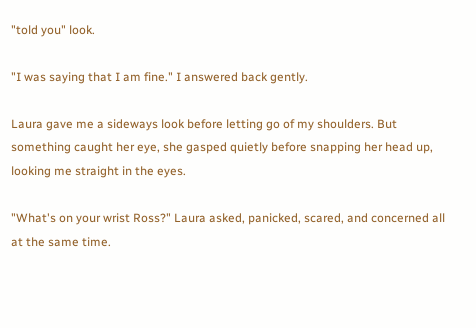"told you" look.

"I was saying that I am fine." I answered back gently.

Laura gave me a sideways look before letting go of my shoulders. But something caught her eye, she gasped quietly before snapping her head up, looking me straight in the eyes.

"What's on your wrist Ross?" Laura asked, panicked, scared, and concerned all at the same time.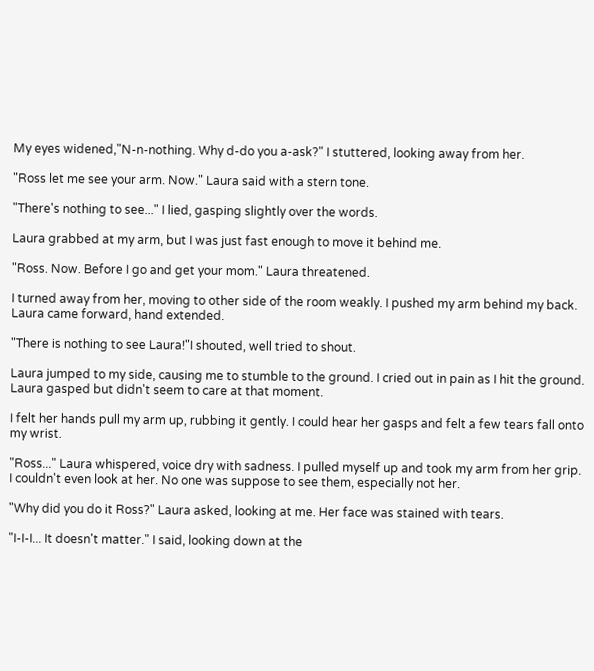My eyes widened,"N-n-nothing. Why d-do you a-ask?" I stuttered, looking away from her.

"Ross let me see your arm. Now." Laura said with a stern tone.

"There's nothing to see..." I lied, gasping slightly over the words.

Laura grabbed at my arm, but I was just fast enough to move it behind me.

"Ross. Now. Before I go and get your mom." Laura threatened.

I turned away from her, moving to other side of the room weakly. I pushed my arm behind my back. Laura came forward, hand extended.

"There is nothing to see Laura!"I shouted, well tried to shout.

Laura jumped to my side, causing me to stumble to the ground. I cried out in pain as I hit the ground. Laura gasped but didn't seem to care at that moment.

I felt her hands pull my arm up, rubbing it gently. I could hear her gasps and felt a few tears fall onto my wrist.

"Ross..." Laura whispered, voice dry with sadness. I pulled myself up and took my arm from her grip. I couldn't even look at her. No one was suppose to see them, especially not her.

"Why did you do it Ross?" Laura asked, looking at me. Her face was stained with tears.

"I-I-I... It doesn't matter." I said, looking down at the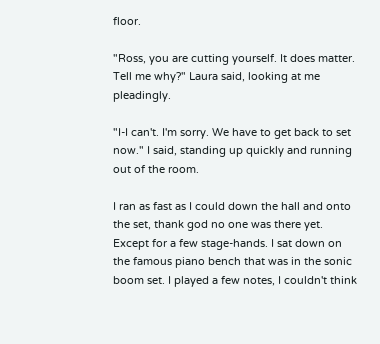floor.

"Ross, you are cutting yourself. It does matter. Tell me why?" Laura said, looking at me pleadingly.

"I-I can't. I'm sorry. We have to get back to set now." I said, standing up quickly and running out of the room.

I ran as fast as I could down the hall and onto the set, thank god no one was there yet. Except for a few stage-hands. I sat down on the famous piano bench that was in the sonic boom set. I played a few notes, I couldn't think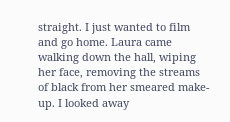straight. I just wanted to film and go home. Laura came walking down the hall, wiping her face, removing the streams of black from her smeared make-up. I looked away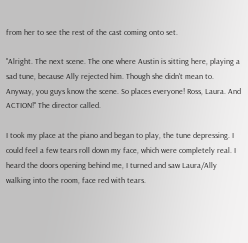from her to see the rest of the cast coming onto set.

"Alright. The next scene. The one where Austin is sitting here, playing a sad tune, because Ally rejected him. Though she didn't mean to. Anyway, you guys know the scene. So places everyone! Ross, Laura. And ACTION!" The director called.

I took my place at the piano and began to play, the tune depressing. I could feel a few tears roll down my face, which were completely real. I heard the doors opening behind me, I turned and saw Laura/Ally walking into the room, face red with tears.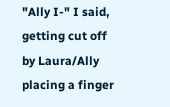"Ally I-" I said, getting cut off by Laura/Ally placing a finger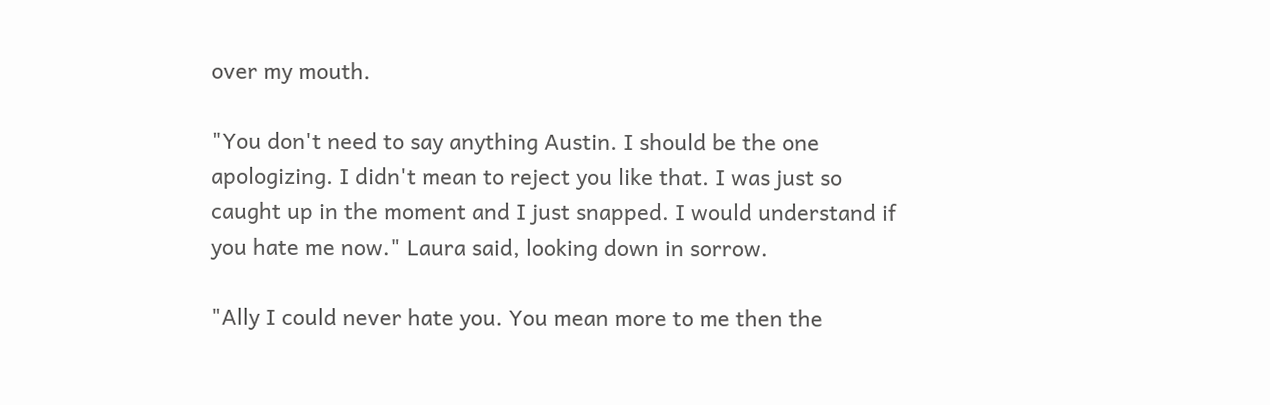over my mouth.

"You don't need to say anything Austin. I should be the one apologizing. I didn't mean to reject you like that. I was just so caught up in the moment and I just snapped. I would understand if you hate me now." Laura said, looking down in sorrow.

"Ally I could never hate you. You mean more to me then the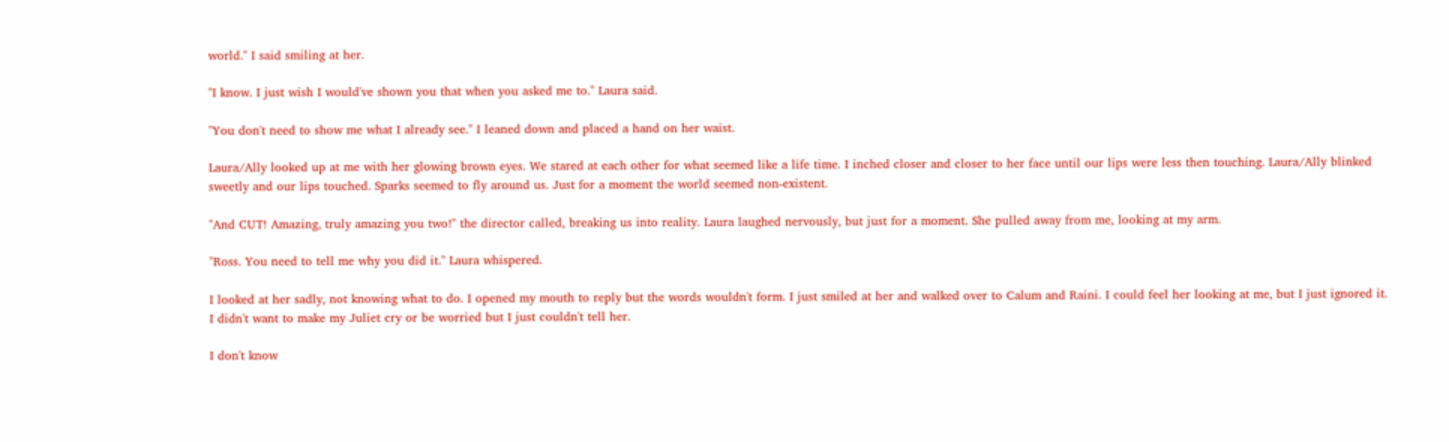world." I said smiling at her.

"I know. I just wish I would've shown you that when you asked me to." Laura said.

"You don't need to show me what I already see." I leaned down and placed a hand on her waist.

Laura/Ally looked up at me with her glowing brown eyes. We stared at each other for what seemed like a life time. I inched closer and closer to her face until our lips were less then touching. Laura/Ally blinked sweetly and our lips touched. Sparks seemed to fly around us. Just for a moment the world seemed non-existent.

"And CUT! Amazing, truly amazing you two!" the director called, breaking us into reality. Laura laughed nervously, but just for a moment. She pulled away from me, looking at my arm.

"Ross. You need to tell me why you did it." Laura whispered.

I looked at her sadly, not knowing what to do. I opened my mouth to reply but the words wouldn't form. I just smiled at her and walked over to Calum and Raini. I could feel her looking at me, but I just ignored it. I didn't want to make my Juliet cry or be worried but I just couldn't tell her.

I don't know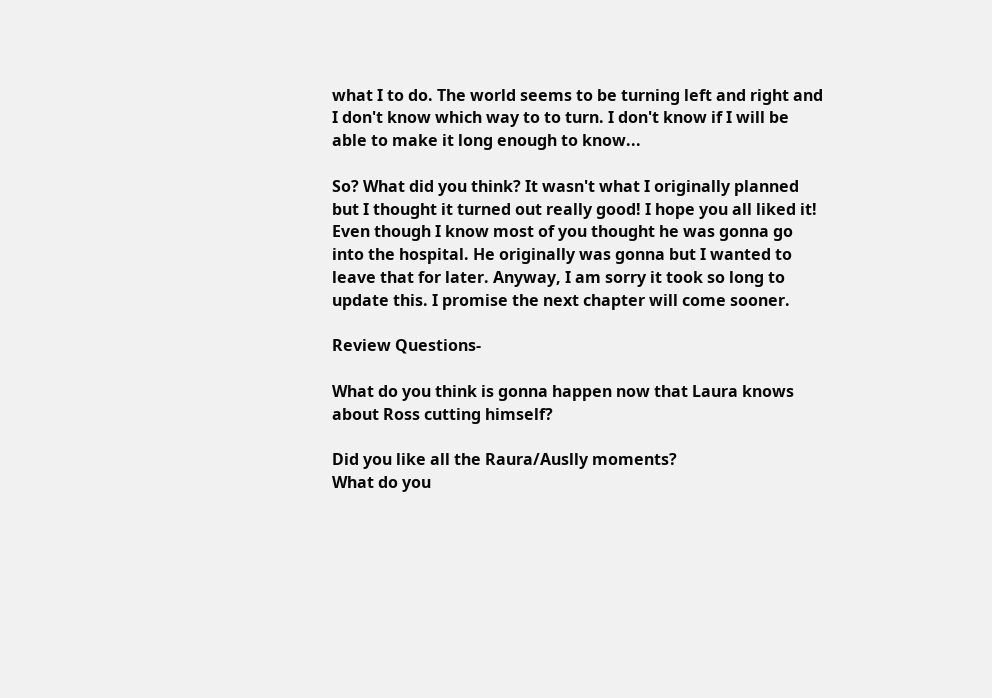what I to do. The world seems to be turning left and right and I don't know which way to to turn. I don't know if I will be able to make it long enough to know...

So? What did you think? It wasn't what I originally planned but I thought it turned out really good! I hope you all liked it! Even though I know most of you thought he was gonna go into the hospital. He originally was gonna but I wanted to leave that for later. Anyway, I am sorry it took so long to update this. I promise the next chapter will come sooner.

Review Questions-

What do you think is gonna happen now that Laura knows about Ross cutting himself?

Did you like all the Raura/Auslly moments?
What do you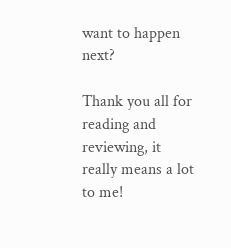want to happen next?

Thank you all for reading and reviewing, it really means a lot to me!